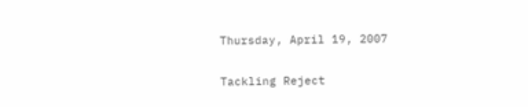Thursday, April 19, 2007

Tackling Reject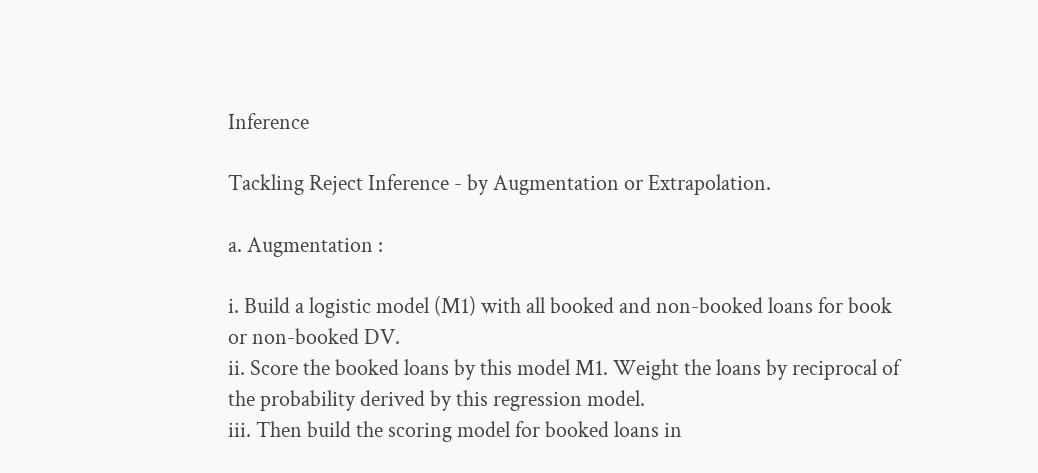Inference

Tackling Reject Inference - by Augmentation or Extrapolation.

a. Augmentation :

i. Build a logistic model (M1) with all booked and non-booked loans for book or non-booked DV.
ii. Score the booked loans by this model M1. Weight the loans by reciprocal of the probability derived by this regression model.
iii. Then build the scoring model for booked loans in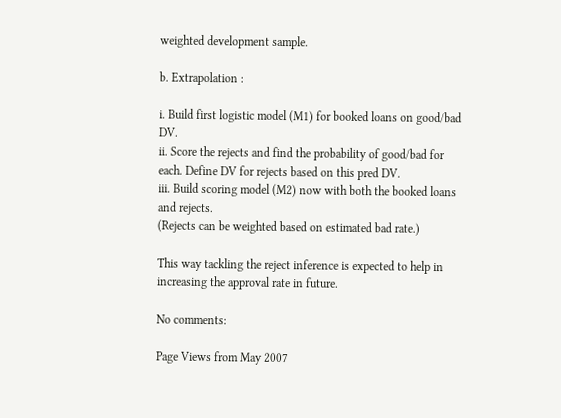weighted development sample.

b. Extrapolation :

i. Build first logistic model (M1) for booked loans on good/bad DV.
ii. Score the rejects and find the probability of good/bad for each. Define DV for rejects based on this pred DV.
iii. Build scoring model (M2) now with both the booked loans and rejects.
(Rejects can be weighted based on estimated bad rate.)

This way tackling the reject inference is expected to help in increasing the approval rate in future.

No comments:

Page Views from May 2007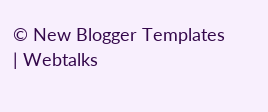© New Blogger Templates | Webtalks